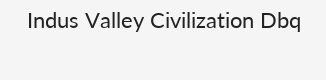Indus Valley Civilization Dbq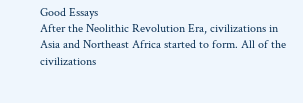Good Essays
After the Neolithic Revolution Era, civilizations in Asia and Northeast Africa started to form. All of the civilizations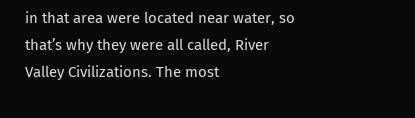in that area were located near water, so that’s why they were all called, River Valley Civilizations. The most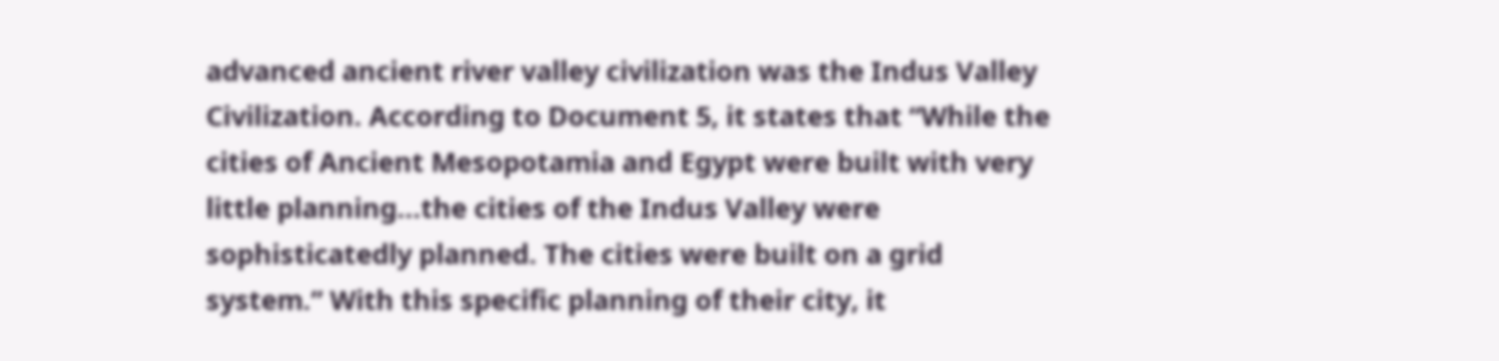advanced ancient river valley civilization was the Indus Valley Civilization. According to Document 5, it states that “While the cities of Ancient Mesopotamia and Egypt were built with very little planning...the cities of the Indus Valley were sophisticatedly planned. The cities were built on a grid system.” With this specific planning of their city, it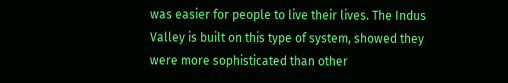was easier for people to live their lives. The Indus Valley is built on this type of system, showed they were more sophisticated than other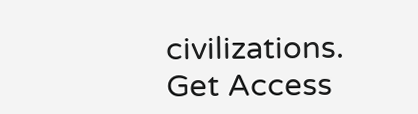civilizations.
Get Access